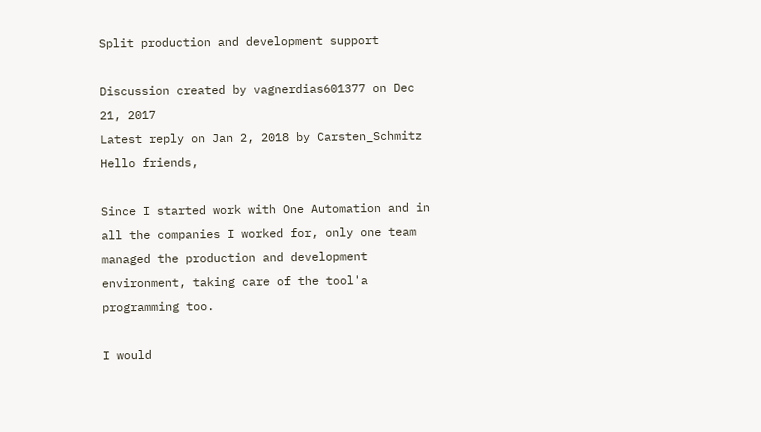Split production and development support

Discussion created by vagnerdias601377 on Dec 21, 2017
Latest reply on Jan 2, 2018 by Carsten_Schmitz
Hello friends,

Since I started work with One Automation and in all the companies I worked for, only one team managed the production and development environment, taking care of the tool'a programming too.

I would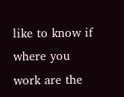like to know if where you work are the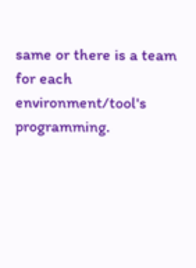same or there is a team for each environment/tool's programming.